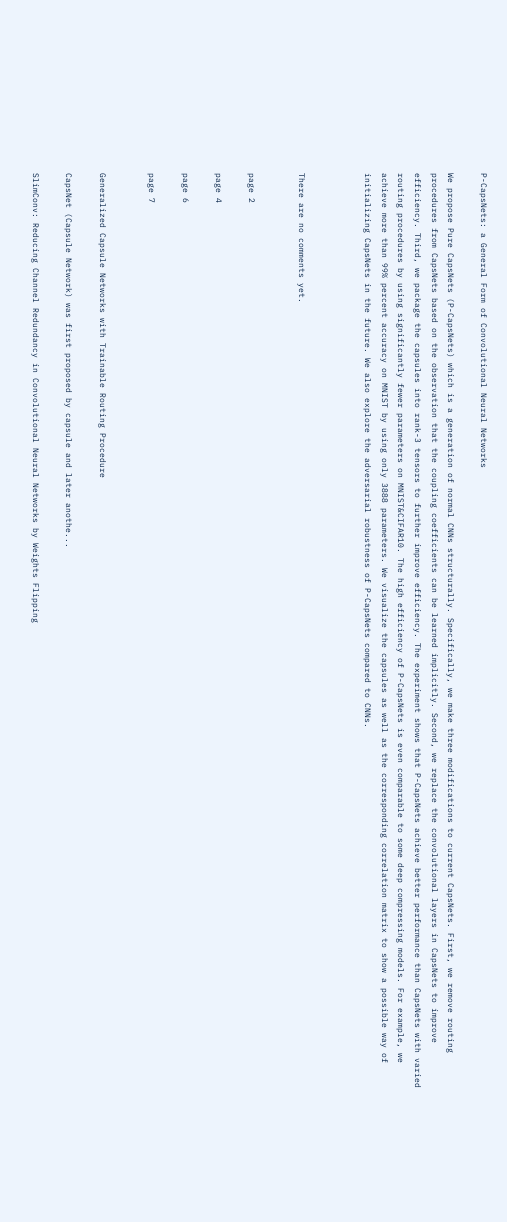P-CapsNets: a General Form of Convolutional Neural Networks

We propose Pure CapsNets (P-CapsNets) which is a generation of normal CNNs structurally. Specifically, we make three modifications to current CapsNets. First, we remove routing procedures from CapsNets based on the observation that the coupling coefficients can be learned implicitly. Second, we replace the convolutional layers in CapsNets to improve efficiency. Third, we package the capsules into rank-3 tensors to further improve efficiency. The experiment shows that P-CapsNets achieve better performance than CapsNets with varied routing procedures by using significantly fewer parameters on MNIST&CIFAR10. The high efficiency of P-CapsNets is even comparable to some deep compressing models. For example, we achieve more than 99% percent accuracy on MNIST by using only 3888 parameters. We visualize the capsules as well as the corresponding correlation matrix to show a possible way of initializing CapsNets in the future. We also explore the adversarial robustness of P-CapsNets compared to CNNs.



There are no comments yet.


page 2

page 4

page 6

page 7


Generalized Capsule Networks with Trainable Routing Procedure

CapsNet (Capsule Network) was first proposed by capsule and later anothe...

SlimConv: Reducing Channel Redundancy in Convolutional Neural Networks by Weights Flipping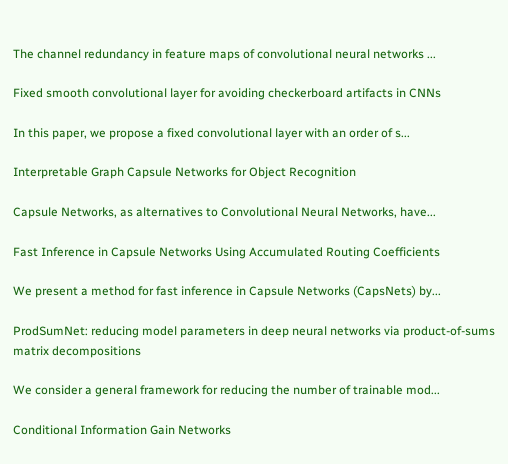The channel redundancy in feature maps of convolutional neural networks ...

Fixed smooth convolutional layer for avoiding checkerboard artifacts in CNNs

In this paper, we propose a fixed convolutional layer with an order of s...

Interpretable Graph Capsule Networks for Object Recognition

Capsule Networks, as alternatives to Convolutional Neural Networks, have...

Fast Inference in Capsule Networks Using Accumulated Routing Coefficients

We present a method for fast inference in Capsule Networks (CapsNets) by...

ProdSumNet: reducing model parameters in deep neural networks via product-of-sums matrix decompositions

We consider a general framework for reducing the number of trainable mod...

Conditional Information Gain Networks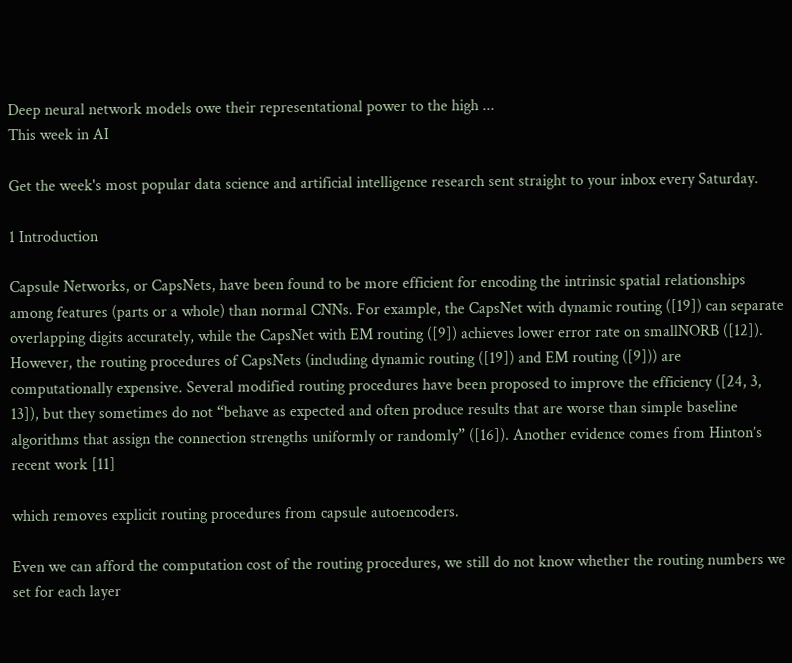Deep neural network models owe their representational power to the high ...
This week in AI

Get the week's most popular data science and artificial intelligence research sent straight to your inbox every Saturday.

1 Introduction

Capsule Networks, or CapsNets, have been found to be more efficient for encoding the intrinsic spatial relationships among features (parts or a whole) than normal CNNs. For example, the CapsNet with dynamic routing ([19]) can separate overlapping digits accurately, while the CapsNet with EM routing ([9]) achieves lower error rate on smallNORB ([12]). However, the routing procedures of CapsNets (including dynamic routing ([19]) and EM routing ([9])) are computationally expensive. Several modified routing procedures have been proposed to improve the efficiency ([24, 3, 13]), but they sometimes do not “behave as expected and often produce results that are worse than simple baseline algorithms that assign the connection strengths uniformly or randomly” ([16]). Another evidence comes from Hinton’s recent work [11]

which removes explicit routing procedures from capsule autoencoders.

Even we can afford the computation cost of the routing procedures, we still do not know whether the routing numbers we set for each layer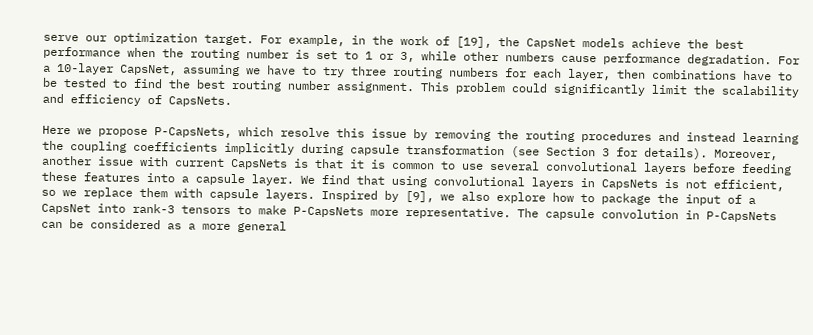serve our optimization target. For example, in the work of [19], the CapsNet models achieve the best performance when the routing number is set to 1 or 3, while other numbers cause performance degradation. For a 10-layer CapsNet, assuming we have to try three routing numbers for each layer, then combinations have to be tested to find the best routing number assignment. This problem could significantly limit the scalability and efficiency of CapsNets.

Here we propose P-CapsNets, which resolve this issue by removing the routing procedures and instead learning the coupling coefficients implicitly during capsule transformation (see Section 3 for details). Moreover, another issue with current CapsNets is that it is common to use several convolutional layers before feeding these features into a capsule layer. We find that using convolutional layers in CapsNets is not efficient, so we replace them with capsule layers. Inspired by [9], we also explore how to package the input of a CapsNet into rank-3 tensors to make P-CapsNets more representative. The capsule convolution in P-CapsNets can be considered as a more general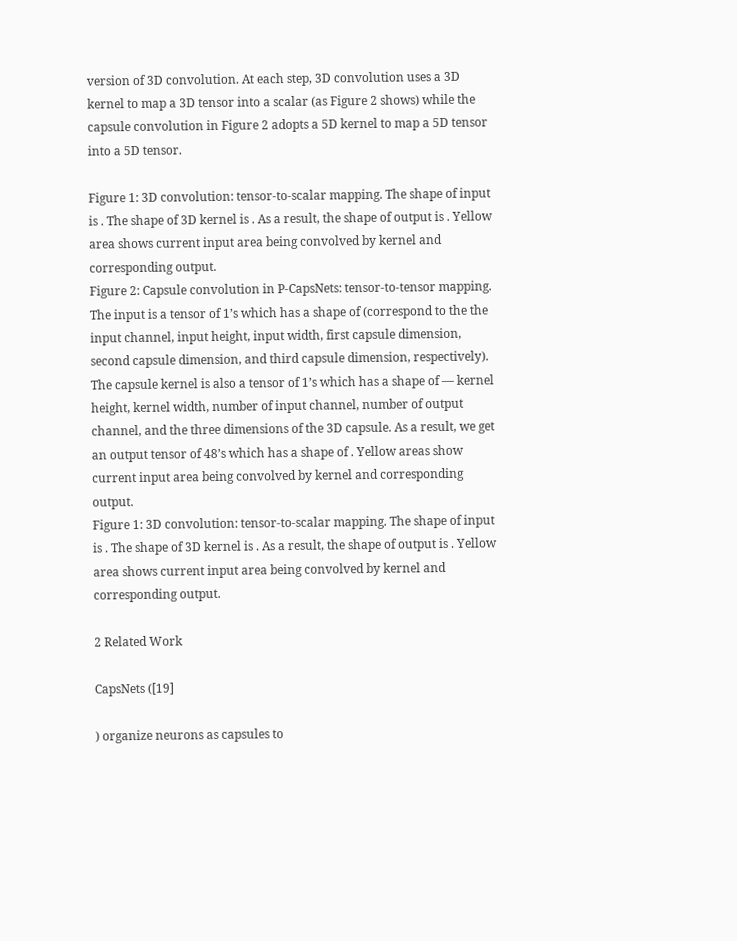version of 3D convolution. At each step, 3D convolution uses a 3D kernel to map a 3D tensor into a scalar (as Figure 2 shows) while the capsule convolution in Figure 2 adopts a 5D kernel to map a 5D tensor into a 5D tensor.

Figure 1: 3D convolution: tensor-to-scalar mapping. The shape of input is . The shape of 3D kernel is . As a result, the shape of output is . Yellow area shows current input area being convolved by kernel and corresponding output.
Figure 2: Capsule convolution in P-CapsNets: tensor-to-tensor mapping. The input is a tensor of 1’s which has a shape of (correspond to the the input channel, input height, input width, first capsule dimension, second capsule dimension, and third capsule dimension, respectively). The capsule kernel is also a tensor of 1’s which has a shape of — kernel height, kernel width, number of input channel, number of output channel, and the three dimensions of the 3D capsule. As a result, we get an output tensor of 48’s which has a shape of . Yellow areas show current input area being convolved by kernel and corresponding output.
Figure 1: 3D convolution: tensor-to-scalar mapping. The shape of input is . The shape of 3D kernel is . As a result, the shape of output is . Yellow area shows current input area being convolved by kernel and corresponding output.

2 Related Work

CapsNets ([19]

) organize neurons as capsules to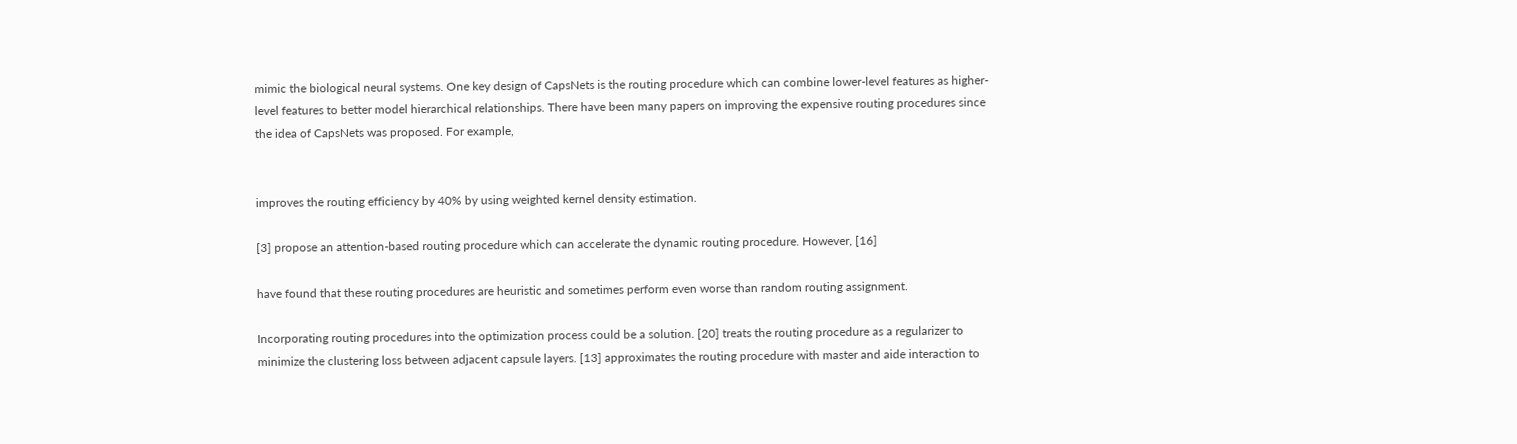mimic the biological neural systems. One key design of CapsNets is the routing procedure which can combine lower-level features as higher-level features to better model hierarchical relationships. There have been many papers on improving the expensive routing procedures since the idea of CapsNets was proposed. For example,


improves the routing efficiency by 40% by using weighted kernel density estimation.

[3] propose an attention-based routing procedure which can accelerate the dynamic routing procedure. However, [16]

have found that these routing procedures are heuristic and sometimes perform even worse than random routing assignment.

Incorporating routing procedures into the optimization process could be a solution. [20] treats the routing procedure as a regularizer to minimize the clustering loss between adjacent capsule layers. [13] approximates the routing procedure with master and aide interaction to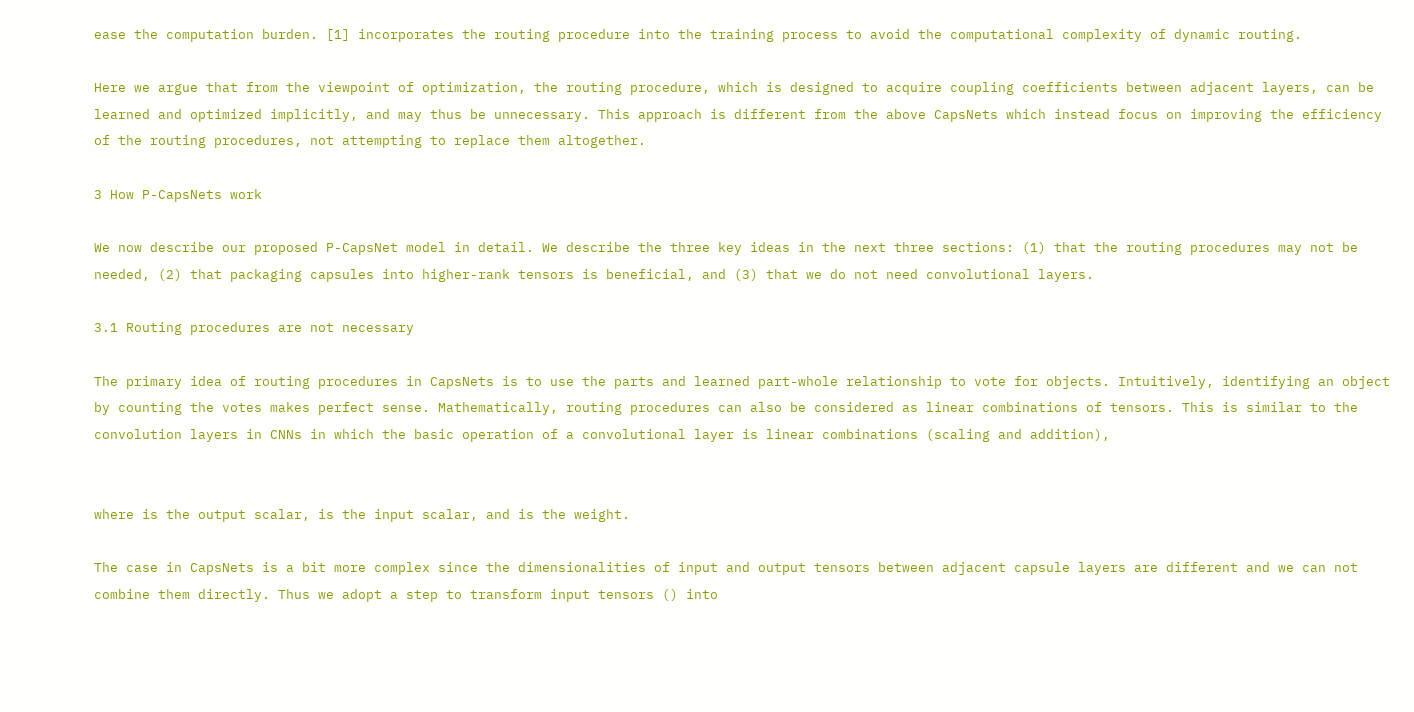ease the computation burden. [1] incorporates the routing procedure into the training process to avoid the computational complexity of dynamic routing.

Here we argue that from the viewpoint of optimization, the routing procedure, which is designed to acquire coupling coefficients between adjacent layers, can be learned and optimized implicitly, and may thus be unnecessary. This approach is different from the above CapsNets which instead focus on improving the efficiency of the routing procedures, not attempting to replace them altogether.

3 How P-CapsNets work

We now describe our proposed P-CapsNet model in detail. We describe the three key ideas in the next three sections: (1) that the routing procedures may not be needed, (2) that packaging capsules into higher-rank tensors is beneficial, and (3) that we do not need convolutional layers.

3.1 Routing procedures are not necessary

The primary idea of routing procedures in CapsNets is to use the parts and learned part-whole relationship to vote for objects. Intuitively, identifying an object by counting the votes makes perfect sense. Mathematically, routing procedures can also be considered as linear combinations of tensors. This is similar to the convolution layers in CNNs in which the basic operation of a convolutional layer is linear combinations (scaling and addition),


where is the output scalar, is the input scalar, and is the weight.

The case in CapsNets is a bit more complex since the dimensionalities of input and output tensors between adjacent capsule layers are different and we can not combine them directly. Thus we adopt a step to transform input tensors () into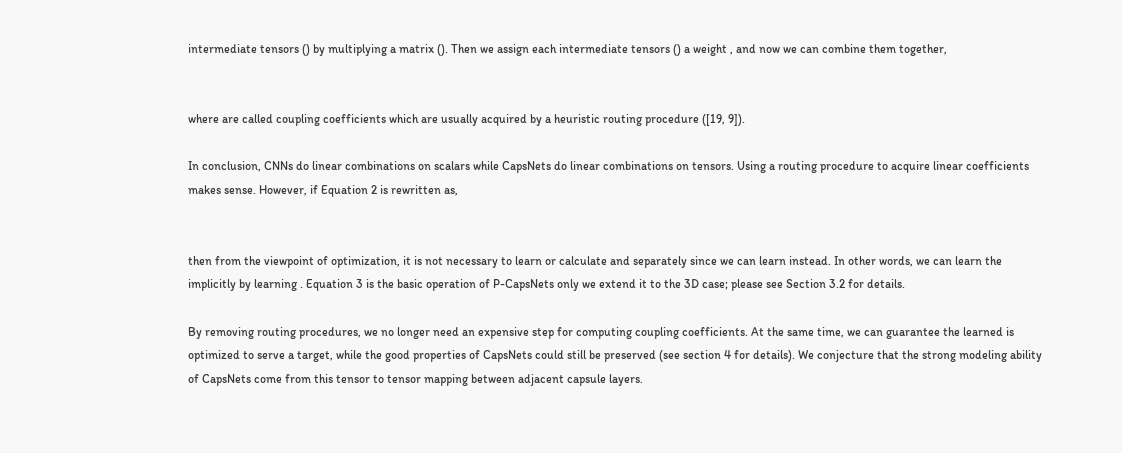intermediate tensors () by multiplying a matrix (). Then we assign each intermediate tensors () a weight , and now we can combine them together,


where are called coupling coefficients which are usually acquired by a heuristic routing procedure ([19, 9]).

In conclusion, CNNs do linear combinations on scalars while CapsNets do linear combinations on tensors. Using a routing procedure to acquire linear coefficients makes sense. However, if Equation 2 is rewritten as,


then from the viewpoint of optimization, it is not necessary to learn or calculate and separately since we can learn instead. In other words, we can learn the implicitly by learning . Equation 3 is the basic operation of P-CapsNets only we extend it to the 3D case; please see Section 3.2 for details.

By removing routing procedures, we no longer need an expensive step for computing coupling coefficients. At the same time, we can guarantee the learned is optimized to serve a target, while the good properties of CapsNets could still be preserved (see section 4 for details). We conjecture that the strong modeling ability of CapsNets come from this tensor to tensor mapping between adjacent capsule layers.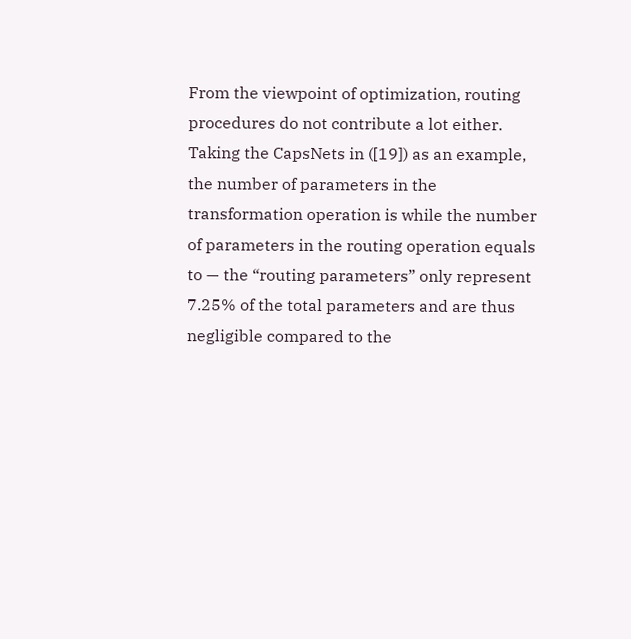From the viewpoint of optimization, routing procedures do not contribute a lot either. Taking the CapsNets in ([19]) as an example, the number of parameters in the transformation operation is while the number of parameters in the routing operation equals to — the “routing parameters” only represent 7.25% of the total parameters and are thus negligible compared to the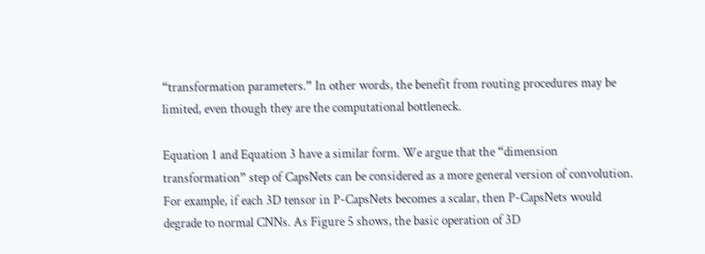“transformation parameters.” In other words, the benefit from routing procedures may be limited, even though they are the computational bottleneck.

Equation 1 and Equation 3 have a similar form. We argue that the “dimension transformation” step of CapsNets can be considered as a more general version of convolution. For example, if each 3D tensor in P-CapsNets becomes a scalar, then P-CapsNets would degrade to normal CNNs. As Figure 5 shows, the basic operation of 3D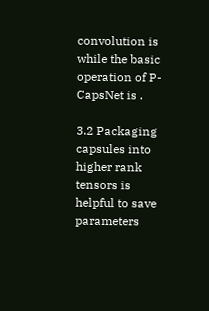convolution is while the basic operation of P-CapsNet is .

3.2 Packaging capsules into higher rank tensors is helpful to save parameters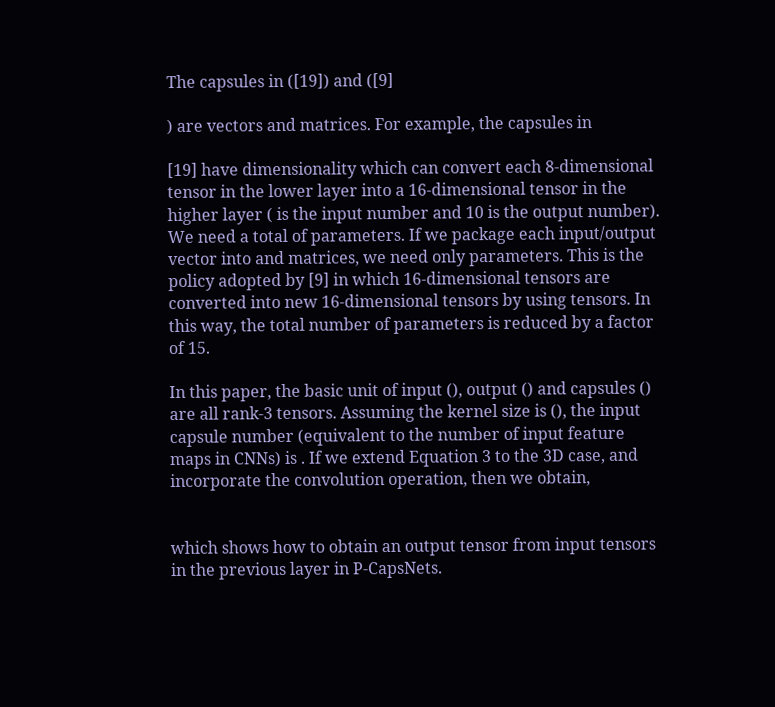The capsules in ([19]) and ([9]

) are vectors and matrices. For example, the capsules in

[19] have dimensionality which can convert each 8-dimensional tensor in the lower layer into a 16-dimensional tensor in the higher layer ( is the input number and 10 is the output number). We need a total of parameters. If we package each input/output vector into and matrices, we need only parameters. This is the policy adopted by [9] in which 16-dimensional tensors are converted into new 16-dimensional tensors by using tensors. In this way, the total number of parameters is reduced by a factor of 15.

In this paper, the basic unit of input (), output () and capsules () are all rank-3 tensors. Assuming the kernel size is (), the input capsule number (equivalent to the number of input feature maps in CNNs) is . If we extend Equation 3 to the 3D case, and incorporate the convolution operation, then we obtain,


which shows how to obtain an output tensor from input tensors in the previous layer in P-CapsNets.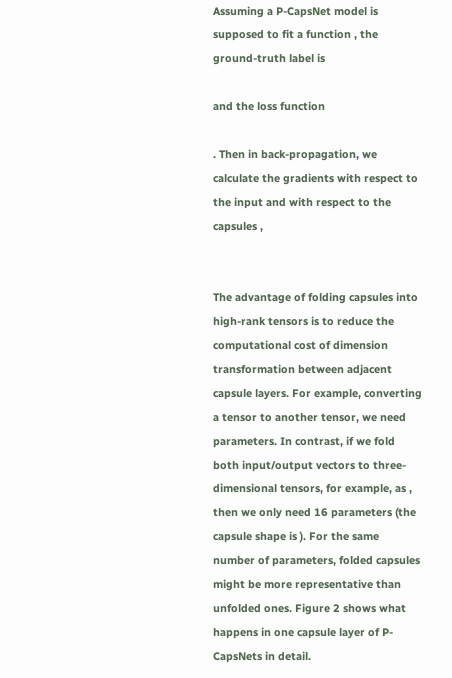Assuming a P-CapsNet model is supposed to fit a function , the ground-truth label is

and the loss function

. Then in back-propagation, we calculate the gradients with respect to the input and with respect to the capsules ,


The advantage of folding capsules into high-rank tensors is to reduce the computational cost of dimension transformation between adjacent capsule layers. For example, converting a tensor to another tensor, we need parameters. In contrast, if we fold both input/output vectors to three-dimensional tensors, for example, as , then we only need 16 parameters (the capsule shape is ). For the same number of parameters, folded capsules might be more representative than unfolded ones. Figure 2 shows what happens in one capsule layer of P-CapsNets in detail.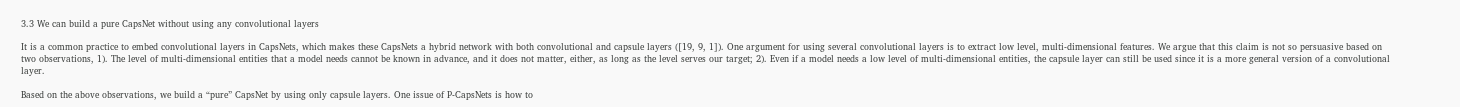3.3 We can build a pure CapsNet without using any convolutional layers

It is a common practice to embed convolutional layers in CapsNets, which makes these CapsNets a hybrid network with both convolutional and capsule layers ([19, 9, 1]). One argument for using several convolutional layers is to extract low level, multi-dimensional features. We argue that this claim is not so persuasive based on two observations, 1). The level of multi-dimensional entities that a model needs cannot be known in advance, and it does not matter, either, as long as the level serves our target; 2). Even if a model needs a low level of multi-dimensional entities, the capsule layer can still be used since it is a more general version of a convolutional layer.

Based on the above observations, we build a “pure” CapsNet by using only capsule layers. One issue of P-CapsNets is how to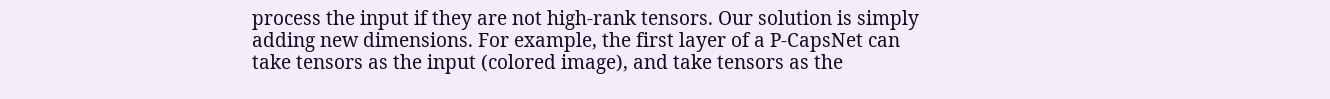process the input if they are not high-rank tensors. Our solution is simply adding new dimensions. For example, the first layer of a P-CapsNet can take tensors as the input (colored image), and take tensors as the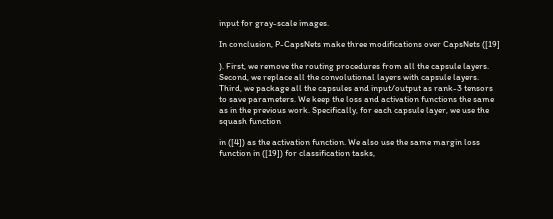input for gray-scale images.

In conclusion, P-CapsNets make three modifications over CapsNets ([19]

). First, we remove the routing procedures from all the capsule layers. Second, we replace all the convolutional layers with capsule layers. Third, we package all the capsules and input/output as rank-3 tensors to save parameters. We keep the loss and activation functions the same as in the previous work. Specifically, for each capsule layer, we use the squash function

in ([4]) as the activation function. We also use the same margin loss function in ([19]) for classification tasks,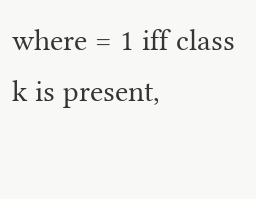where = 1 iff class k is present,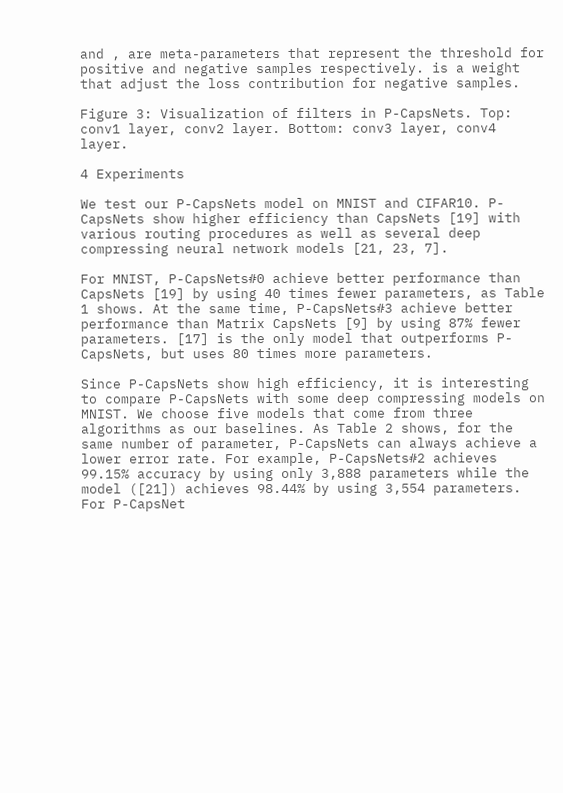and , are meta-parameters that represent the threshold for positive and negative samples respectively. is a weight that adjust the loss contribution for negative samples.

Figure 3: Visualization of filters in P-CapsNets. Top: conv1 layer, conv2 layer. Bottom: conv3 layer, conv4 layer.

4 Experiments

We test our P-CapsNets model on MNIST and CIFAR10. P-CapsNets show higher efficiency than CapsNets [19] with various routing procedures as well as several deep compressing neural network models [21, 23, 7].

For MNIST, P-CapsNets#0 achieve better performance than CapsNets [19] by using 40 times fewer parameters, as Table 1 shows. At the same time, P-CapsNets#3 achieve better performance than Matrix CapsNets [9] by using 87% fewer parameters. [17] is the only model that outperforms P-CapsNets, but uses 80 times more parameters.

Since P-CapsNets show high efficiency, it is interesting to compare P-CapsNets with some deep compressing models on MNIST. We choose five models that come from three algorithms as our baselines. As Table 2 shows, for the same number of parameter, P-CapsNets can always achieve a lower error rate. For example, P-CapsNets#2 achieves 99.15% accuracy by using only 3,888 parameters while the model ([21]) achieves 98.44% by using 3,554 parameters. For P-CapsNet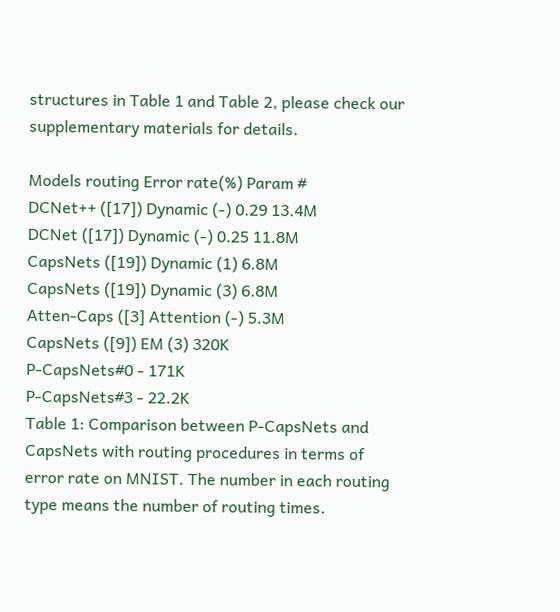structures in Table 1 and Table 2, please check our supplementary materials for details.

Models routing Error rate(%) Param #
DCNet++ ([17]) Dynamic (-) 0.29 13.4M
DCNet ([17]) Dynamic (-) 0.25 11.8M
CapsNets ([19]) Dynamic (1) 6.8M
CapsNets ([19]) Dynamic (3) 6.8M
Atten-Caps ([3] Attention (-) 5.3M
CapsNets ([9]) EM (3) 320K
P-CapsNets#0 - 171K
P-CapsNets#3 - 22.2K
Table 1: Comparison between P-CapsNets and CapsNets with routing procedures in terms of error rate on MNIST. The number in each routing type means the number of routing times.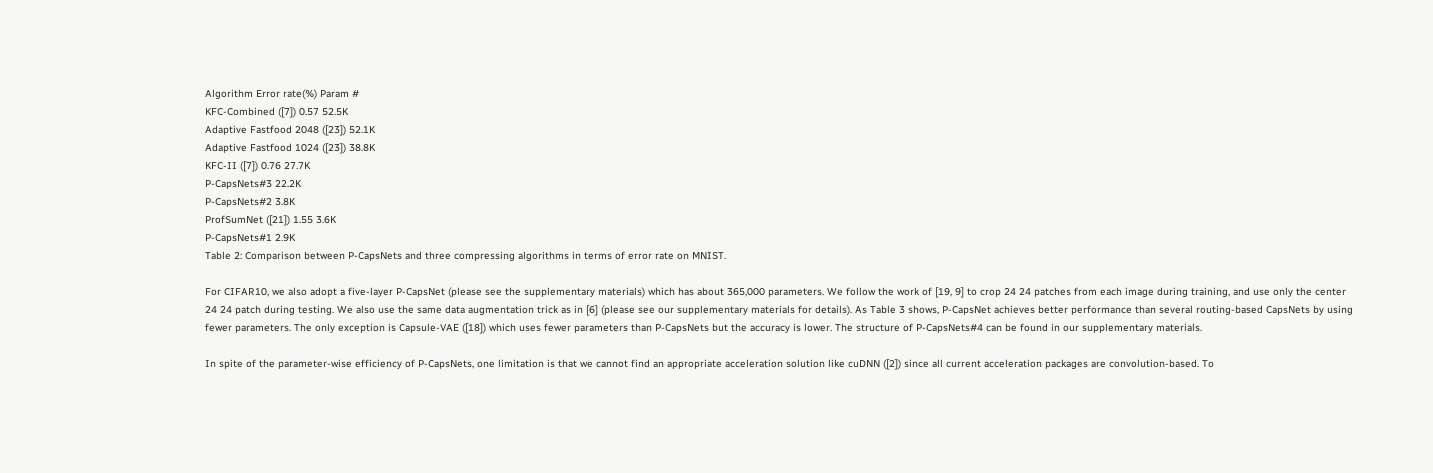Algorithm Error rate(%) Param #
KFC-Combined ([7]) 0.57 52.5K
Adaptive Fastfood 2048 ([23]) 52.1K
Adaptive Fastfood 1024 ([23]) 38.8K
KFC-II ([7]) 0.76 27.7K
P-CapsNets#3 22.2K
P-CapsNets#2 3.8K
ProfSumNet ([21]) 1.55 3.6K
P-CapsNets#1 2.9K
Table 2: Comparison between P-CapsNets and three compressing algorithms in terms of error rate on MNIST.

For CIFAR10, we also adopt a five-layer P-CapsNet (please see the supplementary materials) which has about 365,000 parameters. We follow the work of [19, 9] to crop 24 24 patches from each image during training, and use only the center 24 24 patch during testing. We also use the same data augmentation trick as in [6] (please see our supplementary materials for details). As Table 3 shows, P-CapsNet achieves better performance than several routing-based CapsNets by using fewer parameters. The only exception is Capsule-VAE ([18]) which uses fewer parameters than P-CapsNets but the accuracy is lower. The structure of P-CapsNets#4 can be found in our supplementary materials.

In spite of the parameter-wise efficiency of P-CapsNets, one limitation is that we cannot find an appropriate acceleration solution like cuDNN ([2]) since all current acceleration packages are convolution-based. To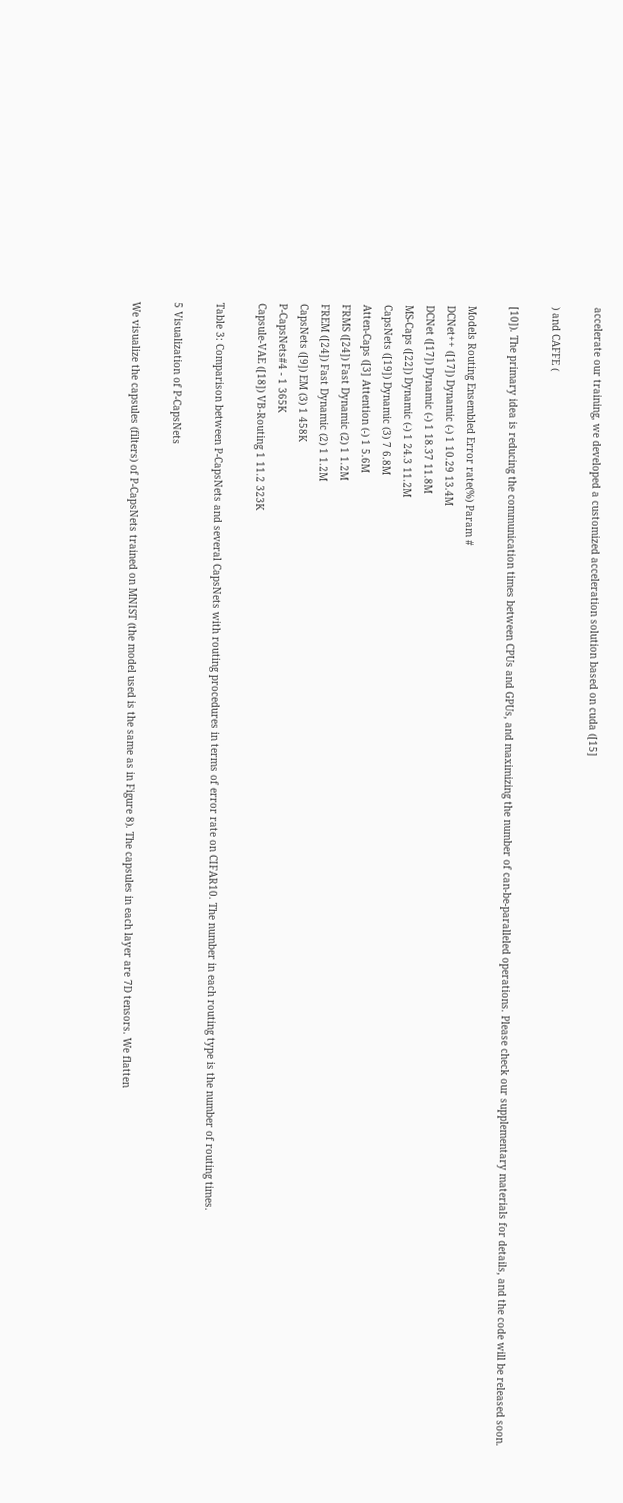accelerate our training, we developed a customized acceleration solution based on cuda ([15]

) and CAFFE (

[10]). The primary idea is reducing the communication times between CPUs and GPUs, and maximizing the number of can-be-paralleled operations. Please check our supplementary materials for details, and the code will be released soon.

Models Routing Ensembled Error rate(%) Param #
DCNet++ ([17]) Dynamic (-) 1 10.29 13.4M
DCNet ([17]) Dynamic (-) 1 18.37 11.8M
MS-Caps ([22]) Dynamic (-) 1 24.3 11.2M
CapsNets ([19]) Dynamic (3) 7 6.8M
Atten-Caps ([3] Attention (-) 1 5.6M
FRMS ([24]) Fast Dynamic (2) 1 1.2M
FREM ([24]) Fast Dynamic (2) 1 1.2M
CapsNets ([9]) EM (3) 1 458K
P-CapsNets#4 - 1 365K
Capsule-VAE ([18]) VB-Routing 1 11.2 323K

Table 3: Comparison between P-CapsNets and several CapsNets with routing procedures in terms of error rate on CIFAR10. The number in each routing type is the number of routing times.

5 Visualization of P-CapsNets

We visualize the capsules (filters) of P-CapsNets trained on MNIST (the model used is the same as in Figure 8). The capsules in each layer are 7D tensors. We flatten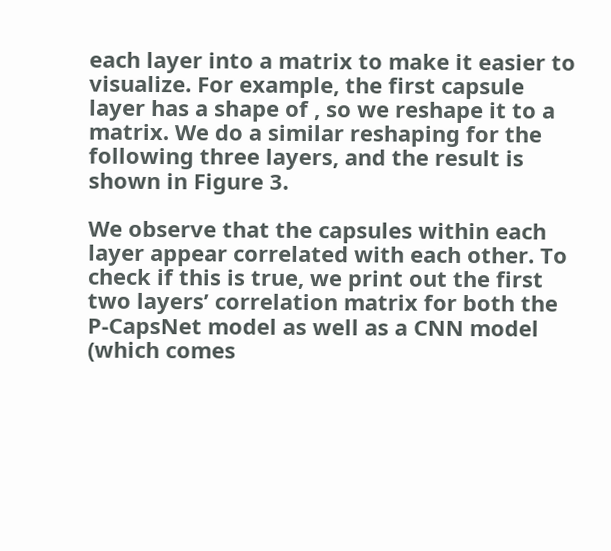each layer into a matrix to make it easier to visualize. For example, the first capsule layer has a shape of , so we reshape it to a matrix. We do a similar reshaping for the following three layers, and the result is shown in Figure 3.

We observe that the capsules within each layer appear correlated with each other. To check if this is true, we print out the first two layers’ correlation matrix for both the P-CapsNet model as well as a CNN model (which comes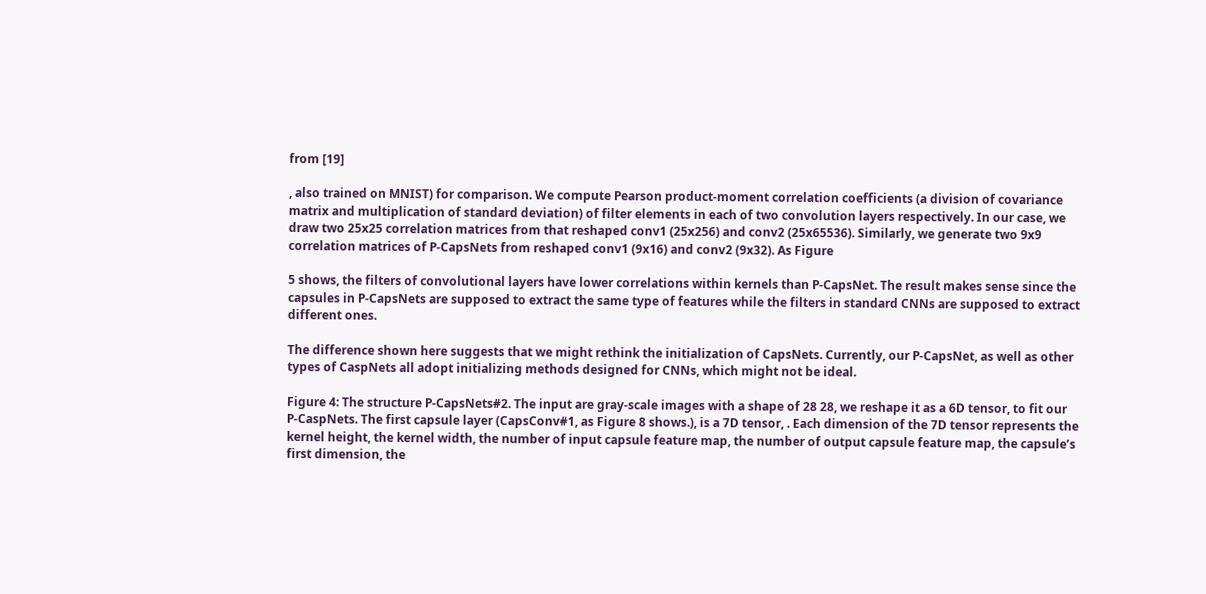from [19]

, also trained on MNIST) for comparison. We compute Pearson product-moment correlation coefficients (a division of covariance matrix and multiplication of standard deviation) of filter elements in each of two convolution layers respectively. In our case, we draw two 25x25 correlation matrices from that reshaped conv1 (25x256) and conv2 (25x65536). Similarly, we generate two 9x9 correlation matrices of P-CapsNets from reshaped conv1 (9x16) and conv2 (9x32). As Figure

5 shows, the filters of convolutional layers have lower correlations within kernels than P-CapsNet. The result makes sense since the capsules in P-CapsNets are supposed to extract the same type of features while the filters in standard CNNs are supposed to extract different ones.

The difference shown here suggests that we might rethink the initialization of CapsNets. Currently, our P-CapsNet, as well as other types of CaspNets all adopt initializing methods designed for CNNs, which might not be ideal.

Figure 4: The structure P-CapsNets#2. The input are gray-scale images with a shape of 28 28, we reshape it as a 6D tensor, to fit our P-CaspNets. The first capsule layer (CapsConv#1, as Figure 8 shows.), is a 7D tensor, . Each dimension of the 7D tensor represents the kernel height, the kernel width, the number of input capsule feature map, the number of output capsule feature map, the capsule’s first dimension, the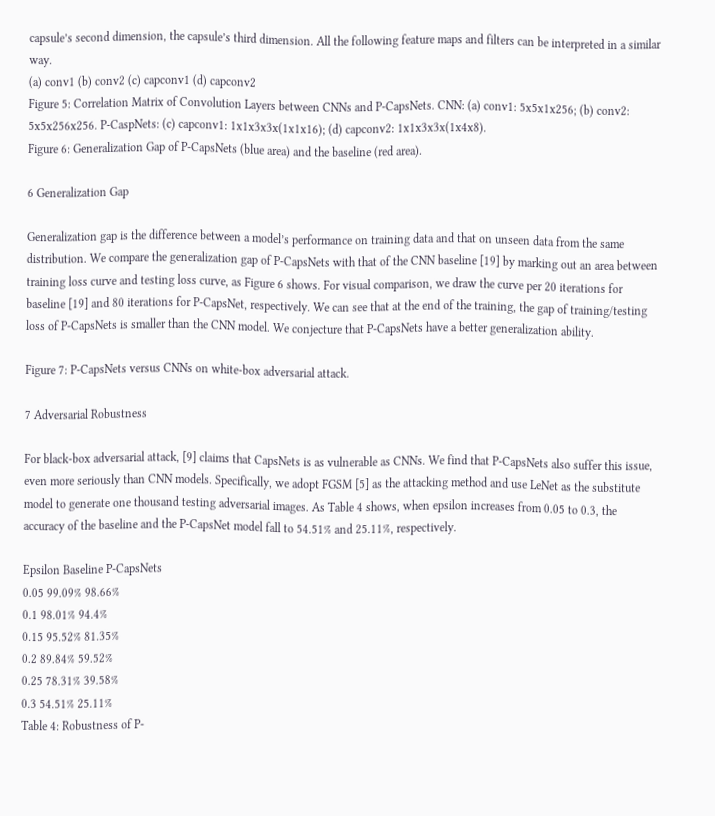capsule’s second dimension, the capsule’s third dimension. All the following feature maps and filters can be interpreted in a similar way.
(a) conv1 (b) conv2 (c) capconv1 (d) capconv2
Figure 5: Correlation Matrix of Convolution Layers between CNNs and P-CapsNets. CNN: (a) conv1: 5x5x1x256; (b) conv2: 5x5x256x256. P-CaspNets: (c) capconv1: 1x1x3x3x(1x1x16); (d) capconv2: 1x1x3x3x(1x4x8).
Figure 6: Generalization Gap of P-CapsNets (blue area) and the baseline (red area).

6 Generalization Gap

Generalization gap is the difference between a model’s performance on training data and that on unseen data from the same distribution. We compare the generalization gap of P-CapsNets with that of the CNN baseline [19] by marking out an area between training loss curve and testing loss curve, as Figure 6 shows. For visual comparison, we draw the curve per 20 iterations for baseline [19] and 80 iterations for P-CapsNet, respectively. We can see that at the end of the training, the gap of training/testing loss of P-CapsNets is smaller than the CNN model. We conjecture that P-CapsNets have a better generalization ability.

Figure 7: P-CapsNets versus CNNs on white-box adversarial attack.

7 Adversarial Robustness

For black-box adversarial attack, [9] claims that CapsNets is as vulnerable as CNNs. We find that P-CapsNets also suffer this issue, even more seriously than CNN models. Specifically, we adopt FGSM [5] as the attacking method and use LeNet as the substitute model to generate one thousand testing adversarial images. As Table 4 shows, when epsilon increases from 0.05 to 0.3, the accuracy of the baseline and the P-CapsNet model fall to 54.51% and 25.11%, respectively.

Epsilon Baseline P-CapsNets
0.05 99.09% 98.66%
0.1 98.01% 94.4%
0.15 95.52% 81.35%
0.2 89.84% 59.52%
0.25 78.31% 39.58%
0.3 54.51% 25.11%
Table 4: Robustness of P-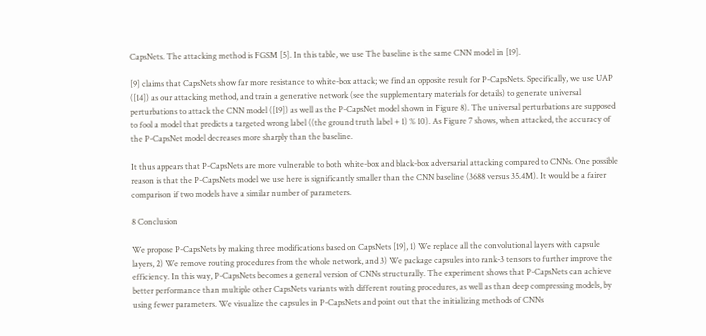CapsNets. The attacking method is FGSM [5]. In this table, we use The baseline is the same CNN model in [19].

[9] claims that CapsNets show far more resistance to white-box attack; we find an opposite result for P-CapsNets. Specifically, we use UAP ([14]) as our attacking method, and train a generative network (see the supplementary materials for details) to generate universal perturbations to attack the CNN model ([19]) as well as the P-CapsNet model shown in Figure 8). The universal perturbations are supposed to fool a model that predicts a targeted wrong label ((the ground truth label + 1) % 10). As Figure 7 shows, when attacked, the accuracy of the P-CapsNet model decreases more sharply than the baseline.

It thus appears that P-CapsNets are more vulnerable to both white-box and black-box adversarial attacking compared to CNNs. One possible reason is that the P-CapsNets model we use here is significantly smaller than the CNN baseline (3688 versus 35.4M). It would be a fairer comparison if two models have a similar number of parameters.

8 Conclusion

We propose P-CapsNets by making three modifications based on CapsNets [19], 1) We replace all the convolutional layers with capsule layers, 2) We remove routing procedures from the whole network, and 3) We package capsules into rank-3 tensors to further improve the efficiency. In this way, P-CapsNets becomes a general version of CNNs structurally. The experiment shows that P-CapsNets can achieve better performance than multiple other CapsNets variants with different routing procedures, as well as than deep compressing models, by using fewer parameters. We visualize the capsules in P-CapsNets and point out that the initializing methods of CNNs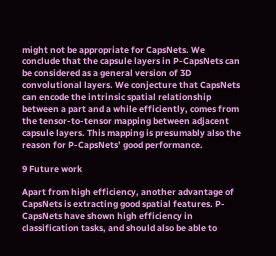might not be appropriate for CapsNets. We conclude that the capsule layers in P-CapsNets can be considered as a general version of 3D convolutional layers. We conjecture that CapsNets can encode the intrinsic spatial relationship between a part and a while efficiently, comes from the tensor-to-tensor mapping between adjacent capsule layers. This mapping is presumably also the reason for P-CapsNets’ good performance.

9 Future work

Apart from high efficiency, another advantage of CapsNets is extracting good spatial features. P-CapsNets have shown high efficiency in classification tasks, and should also be able to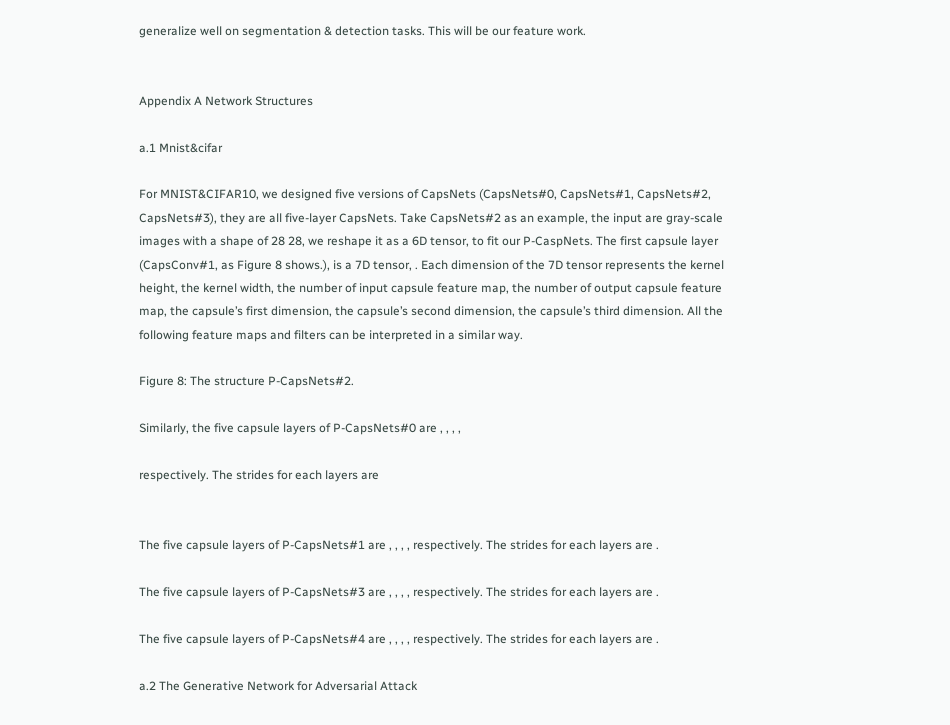generalize well on segmentation & detection tasks. This will be our feature work.


Appendix A Network Structures

a.1 Mnist&cifar

For MNIST&CIFAR10, we designed five versions of CapsNets (CapsNets#0, CapsNets#1, CapsNets#2, CapsNets#3), they are all five-layer CapsNets. Take CapsNets#2 as an example, the input are gray-scale images with a shape of 28 28, we reshape it as a 6D tensor, to fit our P-CaspNets. The first capsule layer (CapsConv#1, as Figure 8 shows.), is a 7D tensor, . Each dimension of the 7D tensor represents the kernel height, the kernel width, the number of input capsule feature map, the number of output capsule feature map, the capsule’s first dimension, the capsule’s second dimension, the capsule’s third dimension. All the following feature maps and filters can be interpreted in a similar way.

Figure 8: The structure P-CapsNets#2.

Similarly, the five capsule layers of P-CapsNets#0 are , , , ,

respectively. The strides for each layers are


The five capsule layers of P-CapsNets#1 are , , , , respectively. The strides for each layers are .

The five capsule layers of P-CapsNets#3 are , , , , respectively. The strides for each layers are .

The five capsule layers of P-CapsNets#4 are , , , , respectively. The strides for each layers are .

a.2 The Generative Network for Adversarial Attack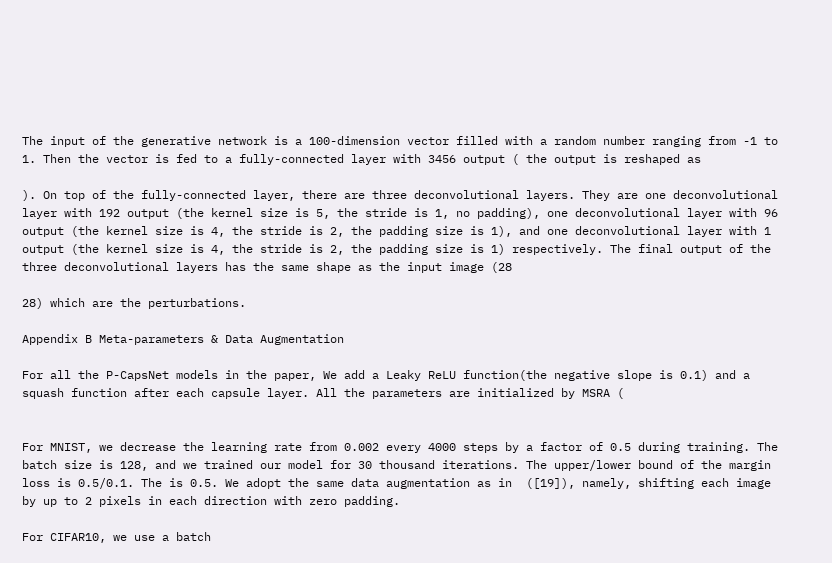The input of the generative network is a 100-dimension vector filled with a random number ranging from -1 to 1. Then the vector is fed to a fully-connected layer with 3456 output ( the output is reshaped as

). On top of the fully-connected layer, there are three deconvolutional layers. They are one deconvolutional layer with 192 output (the kernel size is 5, the stride is 1, no padding), one deconvolutional layer with 96 output (the kernel size is 4, the stride is 2, the padding size is 1), and one deconvolutional layer with 1 output (the kernel size is 4, the stride is 2, the padding size is 1) respectively. The final output of the three deconvolutional layers has the same shape as the input image (28

28) which are the perturbations.

Appendix B Meta-parameters & Data Augmentation

For all the P-CapsNet models in the paper, We add a Leaky ReLU function(the negative slope is 0.1) and a squash function after each capsule layer. All the parameters are initialized by MSRA (


For MNIST, we decrease the learning rate from 0.002 every 4000 steps by a factor of 0.5 during training. The batch size is 128, and we trained our model for 30 thousand iterations. The upper/lower bound of the margin loss is 0.5/0.1. The is 0.5. We adopt the same data augmentation as in  ([19]), namely, shifting each image by up to 2 pixels in each direction with zero padding.

For CIFAR10, we use a batch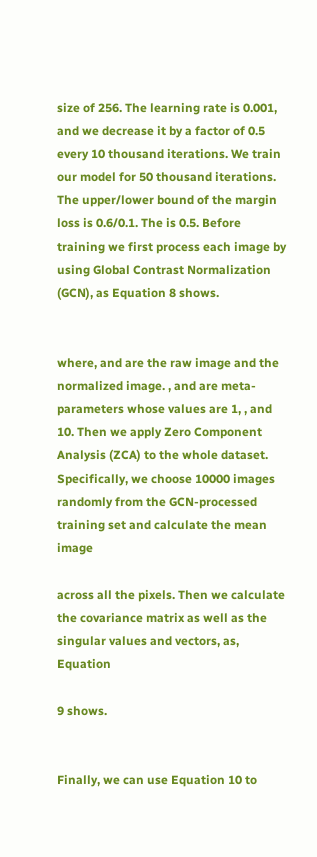size of 256. The learning rate is 0.001, and we decrease it by a factor of 0.5 every 10 thousand iterations. We train our model for 50 thousand iterations. The upper/lower bound of the margin loss is 0.6/0.1. The is 0.5. Before training we first process each image by using Global Contrast Normalization (GCN), as Equation 8 shows.


where, and are the raw image and the normalized image. , and are meta-parameters whose values are 1, , and 10. Then we apply Zero Component Analysis (ZCA) to the whole dataset. Specifically, we choose 10000 images randomly from the GCN-processed training set and calculate the mean image

across all the pixels. Then we calculate the covariance matrix as well as the singular values and vectors, as, Equation

9 shows.


Finally, we can use Equation 10 to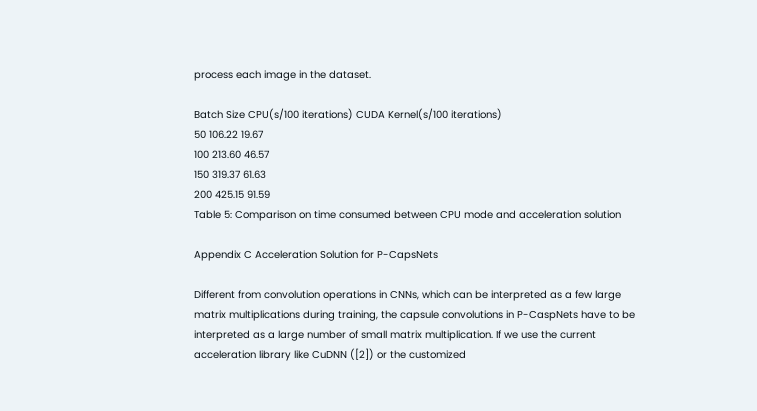process each image in the dataset.

Batch Size CPU(s/100 iterations) CUDA Kernel(s/100 iterations)
50 106.22 19.67
100 213.60 46.57
150 319.37 61.63
200 425.15 91.59
Table 5: Comparison on time consumed between CPU mode and acceleration solution

Appendix C Acceleration Solution for P-CapsNets

Different from convolution operations in CNNs, which can be interpreted as a few large matrix multiplications during training, the capsule convolutions in P-CaspNets have to be interpreted as a large number of small matrix multiplication. If we use the current acceleration library like CuDNN ([2]) or the customized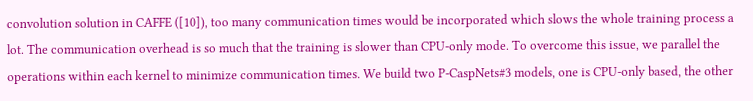convolution solution in CAFFE ([10]), too many communication times would be incorporated which slows the whole training process a lot. The communication overhead is so much that the training is slower than CPU-only mode. To overcome this issue, we parallel the operations within each kernel to minimize communication times. We build two P-CaspNets#3 models, one is CPU-only based, the other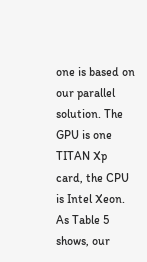one is based on our parallel solution. The GPU is one TITAN Xp card, the CPU is Intel Xeon. As Table 5 shows, our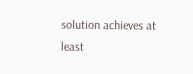solution achieves at least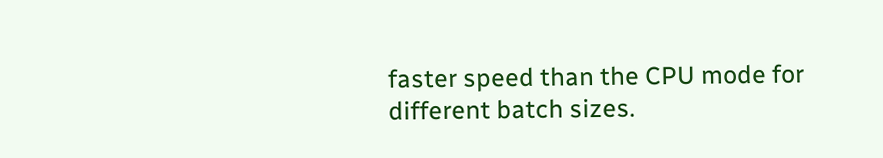faster speed than the CPU mode for different batch sizes.